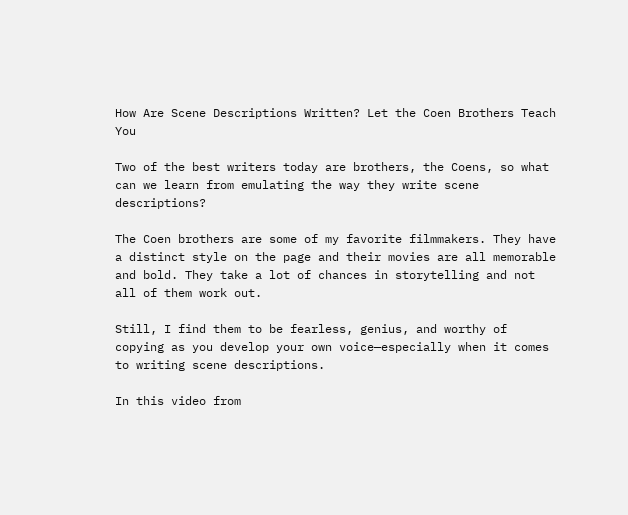How Are Scene Descriptions Written? Let the Coen Brothers Teach You

Two of the best writers today are brothers, the Coens, so what can we learn from emulating the way they write scene descriptions?

The Coen brothers are some of my favorite filmmakers. They have a distinct style on the page and their movies are all memorable and bold. They take a lot of chances in storytelling and not all of them work out.

Still, I find them to be fearless, genius, and worthy of copying as you develop your own voice—especially when it comes to writing scene descriptions.

In this video from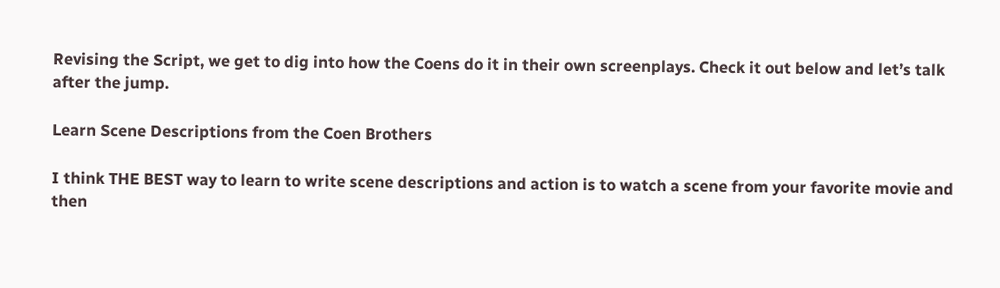Revising the Script, we get to dig into how the Coens do it in their own screenplays. Check it out below and let’s talk after the jump.

Learn Scene Descriptions from the Coen Brothers

I think THE BEST way to learn to write scene descriptions and action is to watch a scene from your favorite movie and then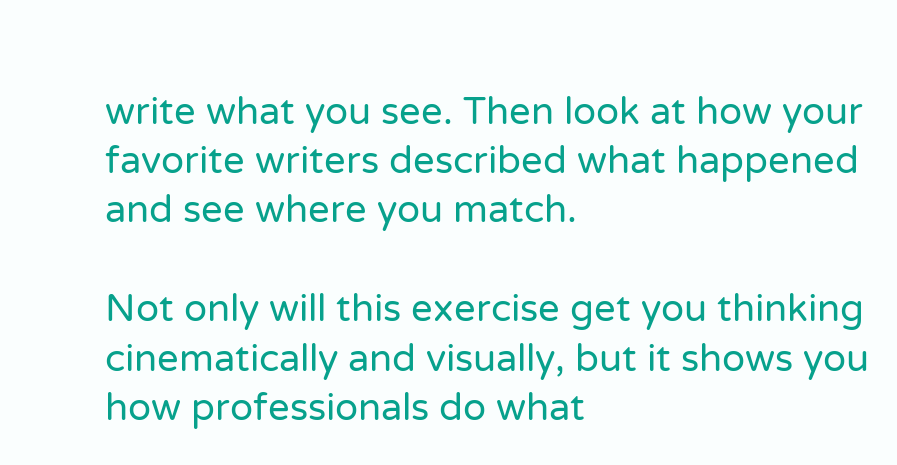write what you see. Then look at how your favorite writers described what happened and see where you match.

Not only will this exercise get you thinking cinematically and visually, but it shows you how professionals do what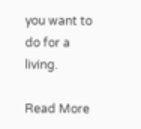you want to do for a living.

Read More